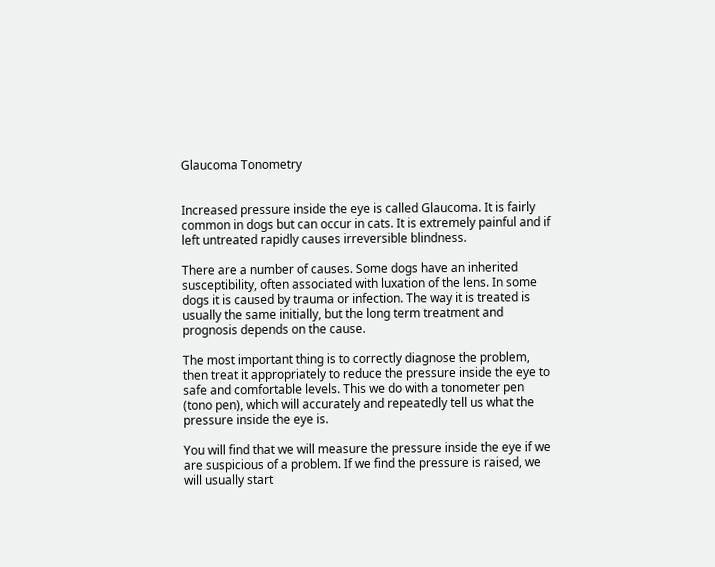Glaucoma Tonometry


Increased pressure inside the eye is called Glaucoma. It is fairly common in dogs but can occur in cats. It is extremely painful and if left untreated rapidly causes irreversible blindness.

There are a number of causes. Some dogs have an inherited susceptibility, often associated with luxation of the lens. In some dogs it is caused by trauma or infection. The way it is treated is usually the same initially, but the long term treatment and prognosis depends on the cause.

The most important thing is to correctly diagnose the problem, then treat it appropriately to reduce the pressure inside the eye to safe and comfortable levels. This we do with a tonometer pen (tono pen), which will accurately and repeatedly tell us what the pressure inside the eye is.

You will find that we will measure the pressure inside the eye if we are suspicious of a problem. If we find the pressure is raised, we will usually start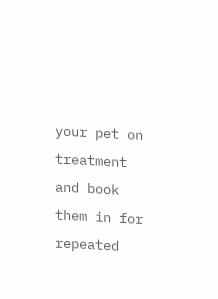your pet on treatment and book them in for repeated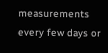measurements every few days or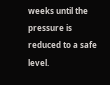weeks until the pressure is reduced to a safe level.